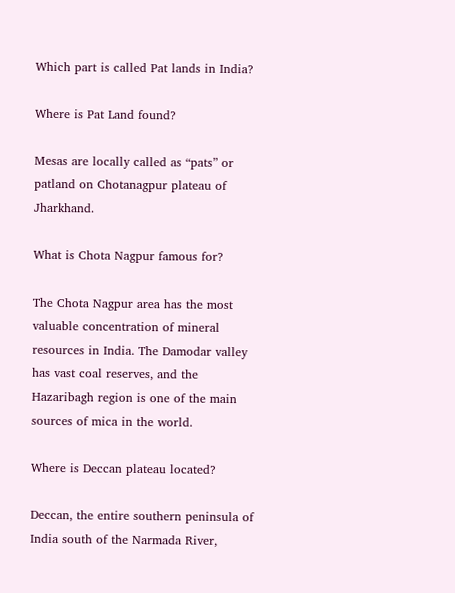Which part is called Pat lands in India?

Where is Pat Land found?

Mesas are locally called as “pats” or patland on Chotanagpur plateau of Jharkhand.

What is Chota Nagpur famous for?

The Chota Nagpur area has the most valuable concentration of mineral resources in India. The Damodar valley has vast coal reserves, and the Hazaribagh region is one of the main sources of mica in the world.

Where is Deccan plateau located?

Deccan, the entire southern peninsula of India south of the Narmada River,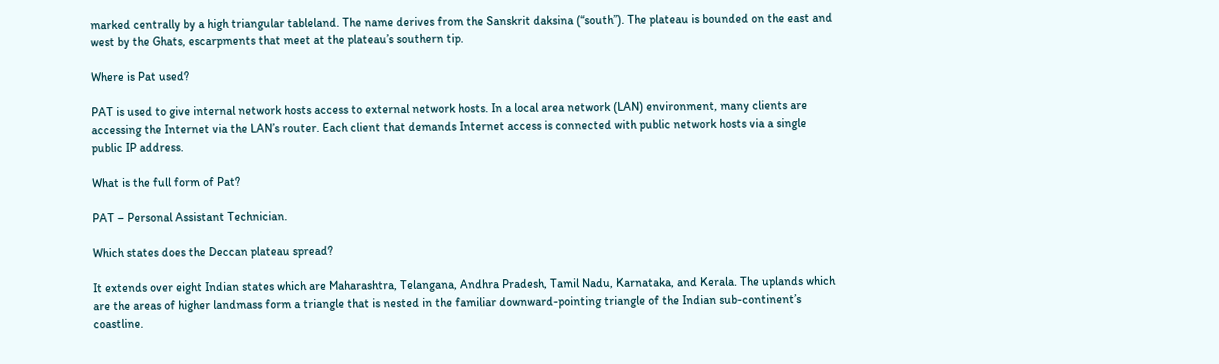marked centrally by a high triangular tableland. The name derives from the Sanskrit daksina (“south”). The plateau is bounded on the east and west by the Ghats, escarpments that meet at the plateau’s southern tip.

Where is Pat used?

PAT is used to give internal network hosts access to external network hosts. In a local area network (LAN) environment, many clients are accessing the Internet via the LAN’s router. Each client that demands Internet access is connected with public network hosts via a single public IP address.

What is the full form of Pat?

PAT – Personal Assistant Technician.

Which states does the Deccan plateau spread?

It extends over eight Indian states which are Maharashtra, Telangana, Andhra Pradesh, Tamil Nadu, Karnataka, and Kerala. The uplands which are the areas of higher landmass form a triangle that is nested in the familiar downward-pointing triangle of the Indian sub-continent’s coastline.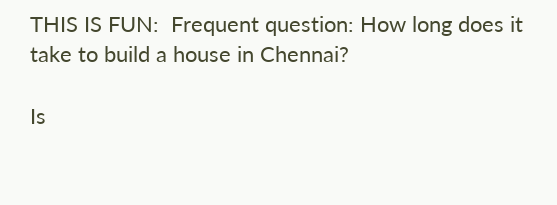THIS IS FUN:  Frequent question: How long does it take to build a house in Chennai?

Is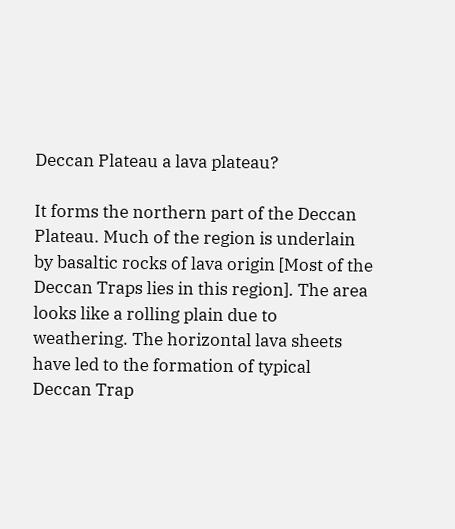Deccan Plateau a lava plateau?

It forms the northern part of the Deccan Plateau. Much of the region is underlain by basaltic rocks of lava origin [Most of the Deccan Traps lies in this region]. The area looks like a rolling plain due to weathering. The horizontal lava sheets have led to the formation of typical Deccan Trap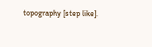topography [step like].